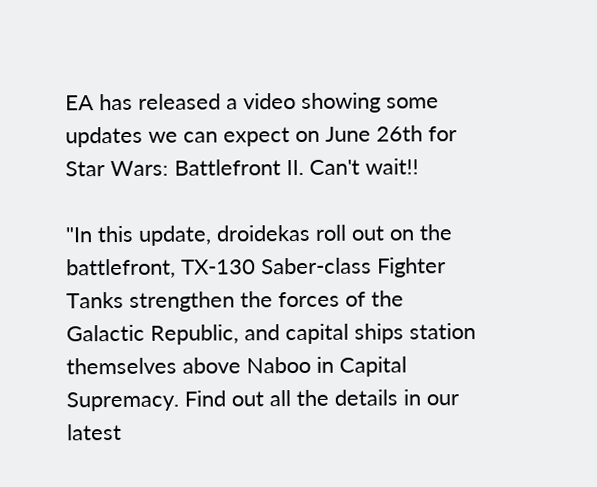EA has released a video showing some updates we can expect on June 26th for Star Wars: Battlefront II. Can't wait!!

"In this update, droidekas roll out on the battlefront, TX-130 Saber-class Fighter Tanks strengthen the forces of the Galactic Republic, and capital ships station themselves above Naboo in Capital Supremacy. Find out all the details in our latest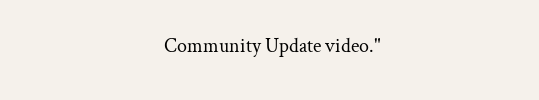Community Update video."